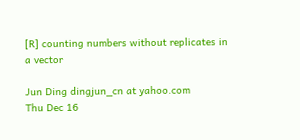[R] counting numbers without replicates in a vector

Jun Ding dingjun_cn at yahoo.com
Thu Dec 16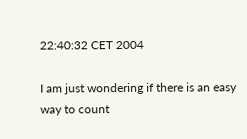22:40:32 CET 2004

I am just wondering if there is an easy way to count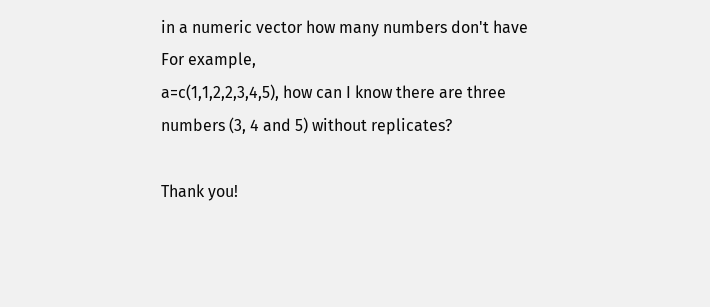in a numeric vector how many numbers don't have
For example,
a=c(1,1,2,2,3,4,5), how can I know there are three
numbers (3, 4 and 5) without replicates?

Thank you!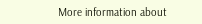More information about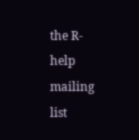the R-help mailing list